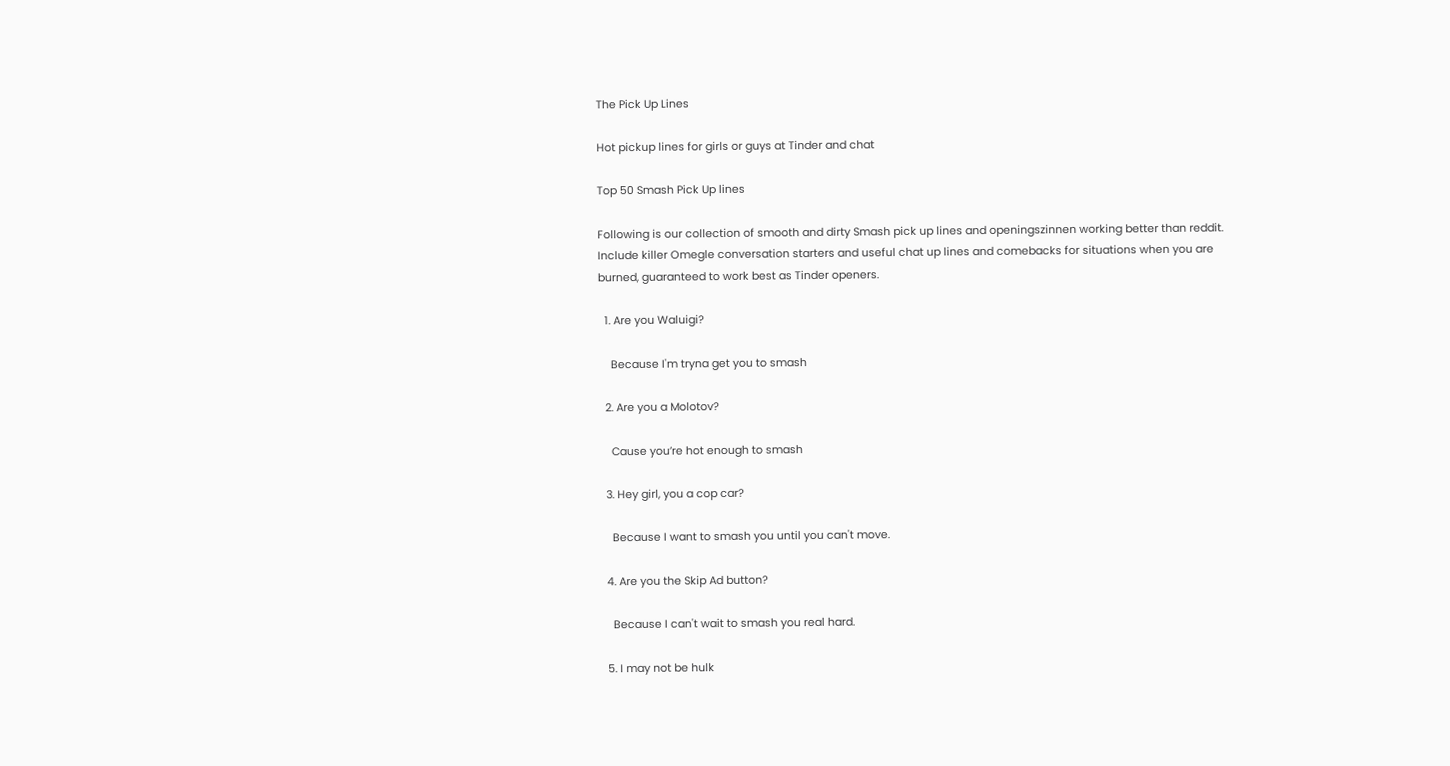The Pick Up Lines

Hot pickup lines for girls or guys at Tinder and chat

Top 50 Smash Pick Up lines

Following is our collection of smooth and dirty Smash pick up lines and openingszinnen working better than reddit. Include killer Omegle conversation starters and useful chat up lines and comebacks for situations when you are burned, guaranteed to work best as Tinder openers.

  1. Are you Waluigi?

    Because I'm tryna get you to smash

  2. Are you a Molotov?

    Cause you’re hot enough to smash

  3. Hey girl, you a cop car?

    Because I want to smash you until you can't move.

  4. Are you the Skip Ad button?

    Because I can't wait to smash you real hard.

  5. I may not be hulk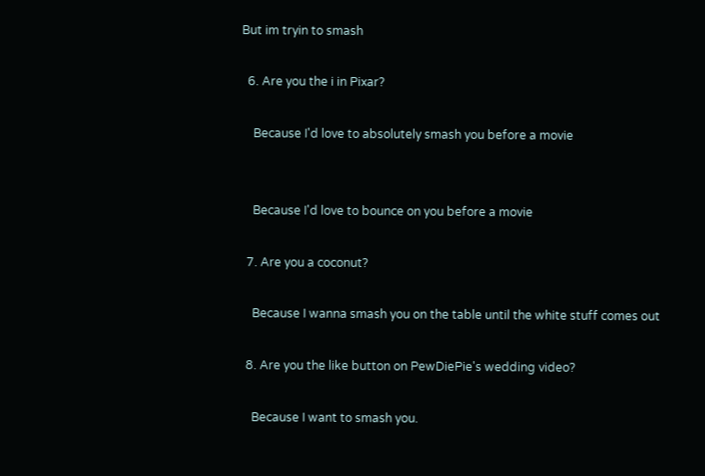But im tryin to smash

  6. Are you the i in Pixar?

    Because I'd love to absolutely smash you before a movie


    Because I'd love to bounce on you before a movie

  7. Are you a coconut?

    Because I wanna smash you on the table until the white stuff comes out

  8. Are you the like button on PewDiePie's wedding video?

    Because I want to smash you.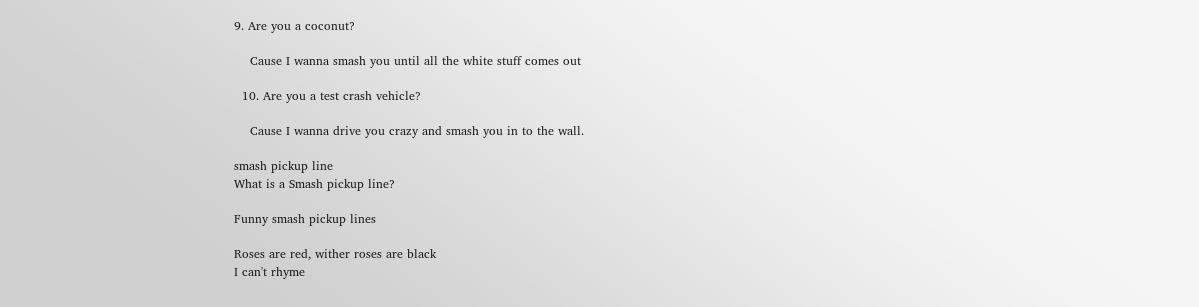9. Are you a coconut?

    Cause I wanna smash you until all the white stuff comes out

  10. Are you a test crash vehicle?

    Cause I wanna drive you crazy and smash you in to the wall.

smash pickup line
What is a Smash pickup line?

Funny smash pickup lines

Roses are red, wither roses are black
I can't rhyme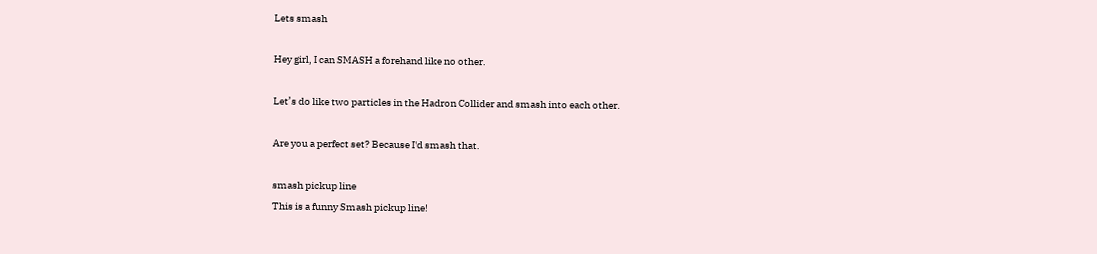Lets smash

Hey girl, I can SMASH a forehand like no other.

Let’s do like two particles in the Hadron Collider and smash into each other.

Are you a perfect set? Because I'd smash that.

smash pickup line
This is a funny Smash pickup line!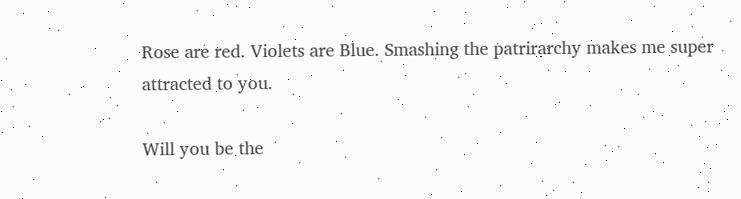Rose are red. Violets are Blue. Smashing the patrirarchy makes me super attracted to you.

Will you be the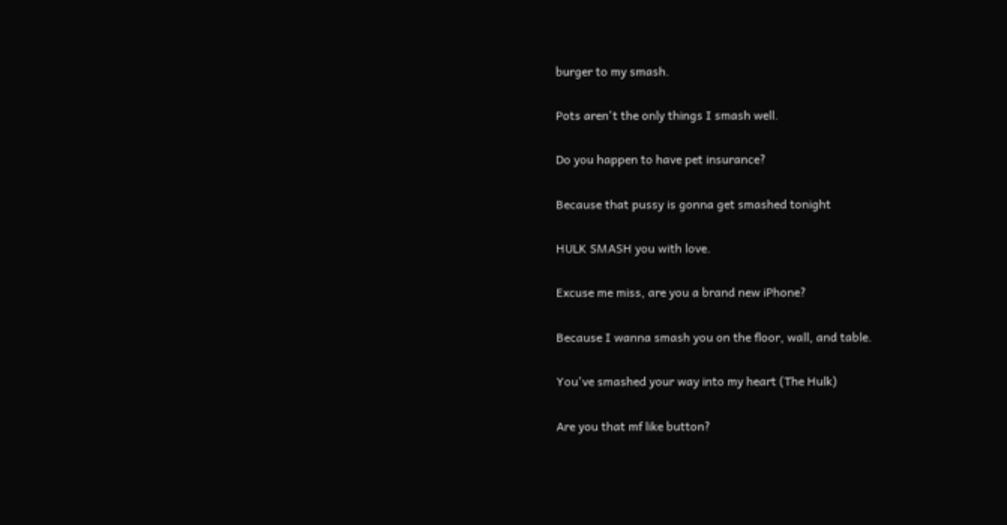burger to my smash.

Pots aren't the only things I smash well.

Do you happen to have pet insurance?

Because that pussy is gonna get smashed tonight

HULK SMASH you with love.

Excuse me miss, are you a brand new iPhone?

Because I wanna smash you on the floor, wall, and table.

You've smashed your way into my heart (The Hulk)

Are you that mf like button?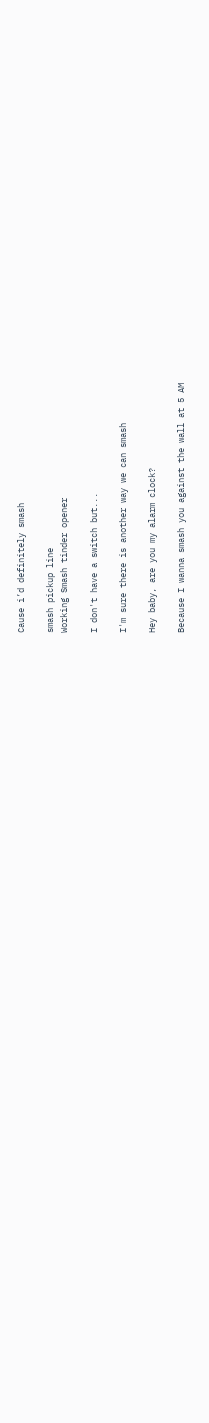Cause i’d definitely smash

smash pickup line
Working Smash tinder opener

I don't have a switch but...

I'm sure there is another way we can smash

Hey baby, are you my alarm clock?

Because I wanna smash you against the wall at 5 AM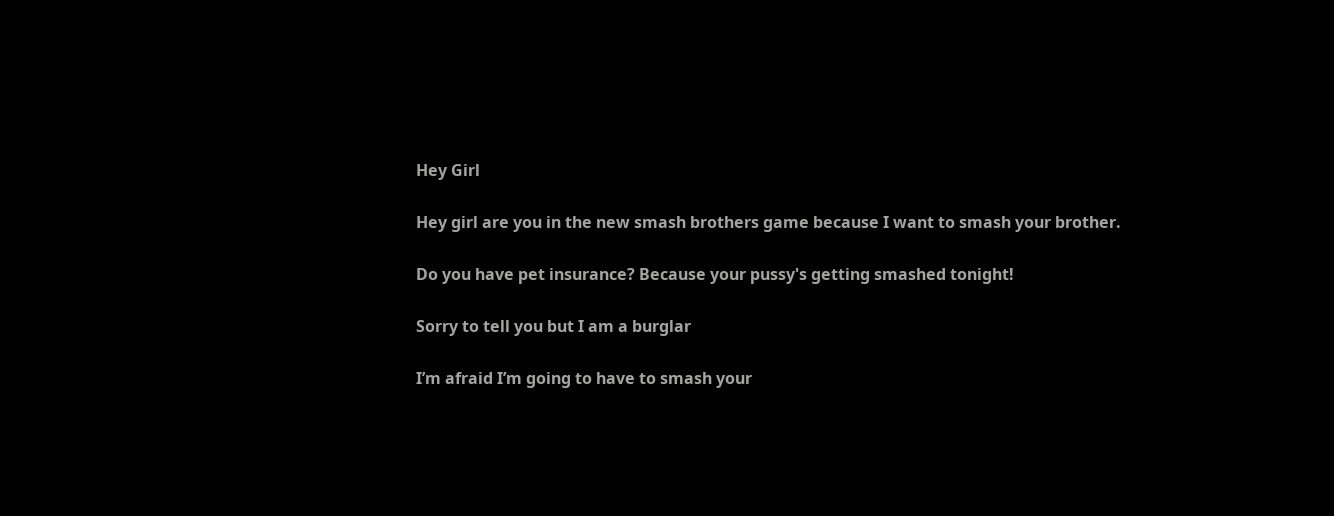Hey Girl

Hey girl are you in the new smash brothers game because I want to smash your brother.

Do you have pet insurance? Because your pussy's getting smashed tonight!

Sorry to tell you but I am a burglar

I’m afraid I’m going to have to smash your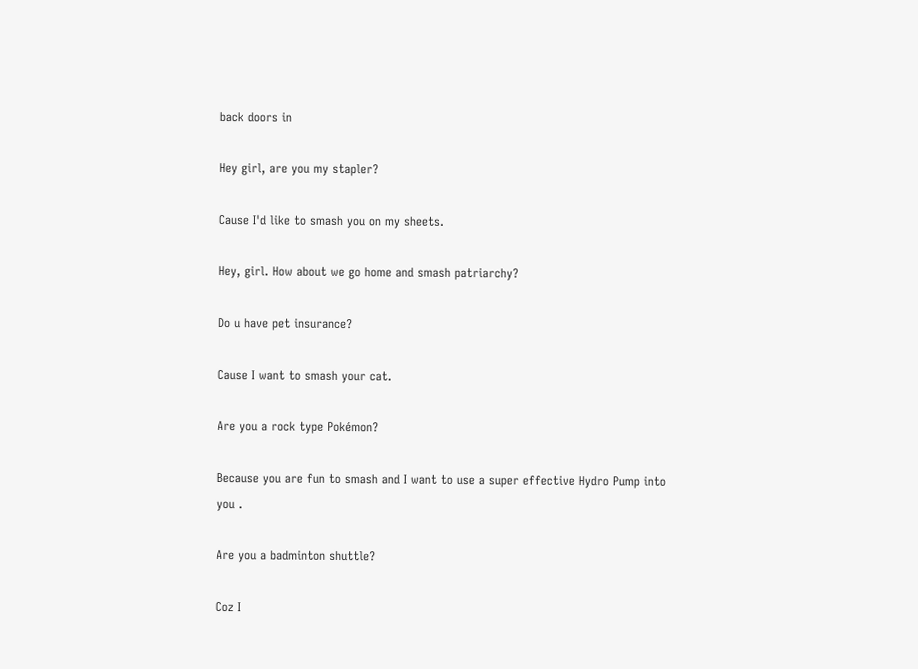back doors in

Hey girl, are you my stapler?

Cause I'd like to smash you on my sheets.

Hey, girl. How about we go home and smash patriarchy?

Do u have pet insurance?

Cause I want to smash your cat.

Are you a rock type Pokémon?

Because you are fun to smash and I want to use a super effective Hydro Pump into you .

Are you a badminton shuttle?

Coz I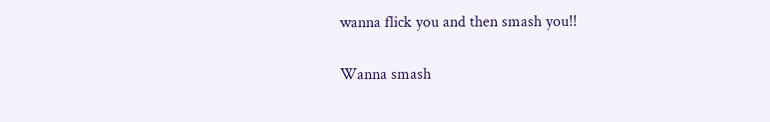wanna flick you and then smash you!!

Wanna smash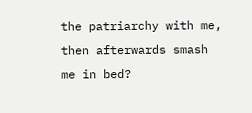the patriarchy with me, then afterwards smash me in bed?